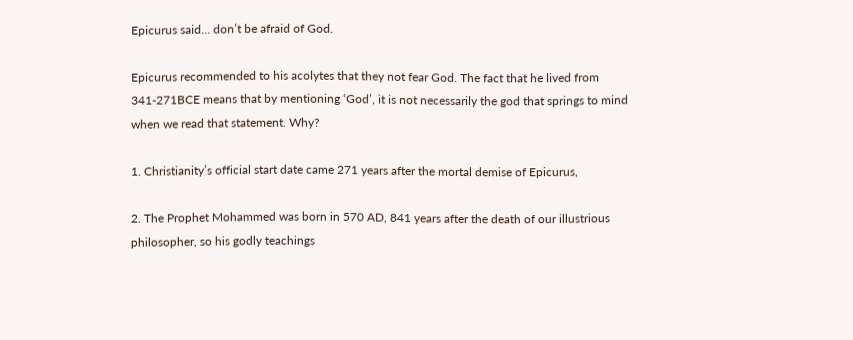Epicurus said… don’t be afraid of God.

Epicurus recommended to his acolytes that they not fear God. The fact that he lived from 341-271BCE means that by mentioning ‘God’, it is not necessarily the god that springs to mind when we read that statement. Why?

1. Christianity’s official start date came 271 years after the mortal demise of Epicurus,

2. The Prophet Mohammed was born in 570 AD, 841 years after the death of our illustrious philosopher, so his godly teachings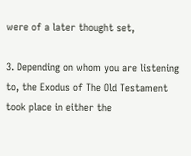were of a later thought set,

3. Depending on whom you are listening to, the Exodus of The Old Testament took place in either the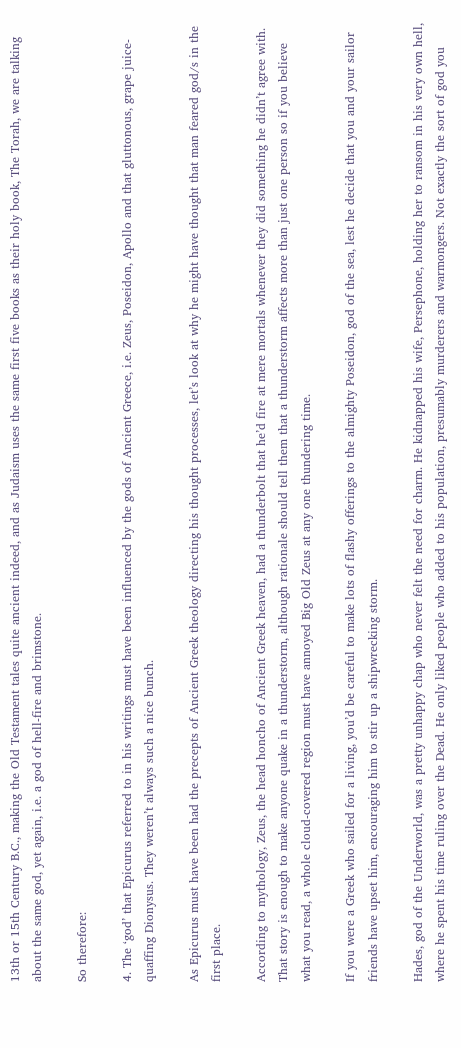13th or 15th Century B.C., making the Old Testament tales quite ancient indeed, and as Judaism uses the same first five books as their holy book, The Torah, we are talking about the same god, yet again, i.e. a god of hell-fire and brimstone.

So therefore:

4. The ‘god’ that Epicurus referred to in his writings must have been influenced by the gods of Ancient Greece, i.e. Zeus, Poseidon, Apollo and that gluttonous, grape juice-quaffing Dionysus. They weren’t always such a nice bunch.

As Epicurus must have been had the precepts of Ancient Greek theology directing his thought processes, let’s look at why he might have thought that man feared god/s in the first place.

According to mythology, Zeus, the head honcho of Ancient Greek heaven, had a thunderbolt that he’d fire at mere mortals whenever they did something he didn’t agree with. That story is enough to make anyone quake in a thunderstorm, although rationale should tell them that a thunderstorm affects more than just one person so if you believe what you read, a whole cloud-covered region must have annoyed Big Old Zeus at any one thundering time.

If you were a Greek who sailed for a living, you’d be careful to make lots of flashy offerings to the almighty Poseidon, god of the sea, lest he decide that you and your sailor friends have upset him, encouraging him to stir up a shipwrecking storm.

Hades, god of the Underworld, was a pretty unhappy chap who never felt the need for charm. He kidnapped his wife, Persephone, holding her to ransom in his very own hell, where he spent his time ruling over the Dead. He only liked people who added to his population, presumably murderers and warmongers. Not exactly the sort of god you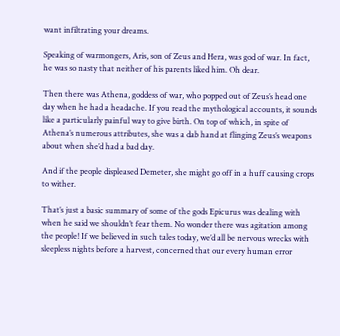want infiltrating your dreams.

Speaking of warmongers, Aris, son of Zeus and Hera, was god of war. In fact, he was so nasty that neither of his parents liked him. Oh dear.

Then there was Athena, goddess of war, who popped out of Zeus’s head one day when he had a headache. If you read the mythological accounts, it sounds like a particularly painful way to give birth. On top of which, in spite of Athena’s numerous attributes, she was a dab hand at flinging Zeus’s weapons about when she’d had a bad day.

And if the people displeased Demeter, she might go off in a huff causing crops to wither.

That’s just a basic summary of some of the gods Epicurus was dealing with when he said we shouldn’t fear them. No wonder there was agitation among the people! If we believed in such tales today, we’d all be nervous wrecks with sleepless nights before a harvest, concerned that our every human error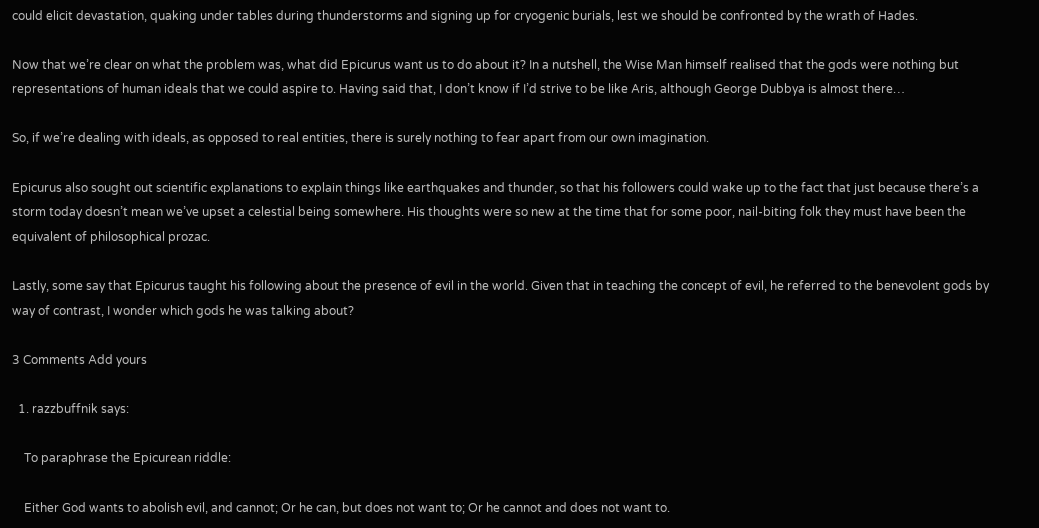could elicit devastation, quaking under tables during thunderstorms and signing up for cryogenic burials, lest we should be confronted by the wrath of Hades.

Now that we’re clear on what the problem was, what did Epicurus want us to do about it? In a nutshell, the Wise Man himself realised that the gods were nothing but representations of human ideals that we could aspire to. Having said that, I don’t know if I’d strive to be like Aris, although George Dubbya is almost there…

So, if we’re dealing with ideals, as opposed to real entities, there is surely nothing to fear apart from our own imagination.

Epicurus also sought out scientific explanations to explain things like earthquakes and thunder, so that his followers could wake up to the fact that just because there’s a storm today doesn’t mean we’ve upset a celestial being somewhere. His thoughts were so new at the time that for some poor, nail-biting folk they must have been the equivalent of philosophical prozac.

Lastly, some say that Epicurus taught his following about the presence of evil in the world. Given that in teaching the concept of evil, he referred to the benevolent gods by way of contrast, I wonder which gods he was talking about?

3 Comments Add yours

  1. razzbuffnik says:

    To paraphrase the Epicurean riddle:

    Either God wants to abolish evil, and cannot; Or he can, but does not want to; Or he cannot and does not want to.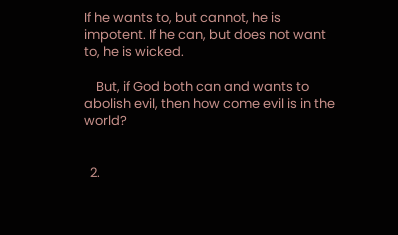If he wants to, but cannot, he is impotent. If he can, but does not want to, he is wicked.

    But, if God both can and wants to abolish evil, then how come evil is in the world?


  2.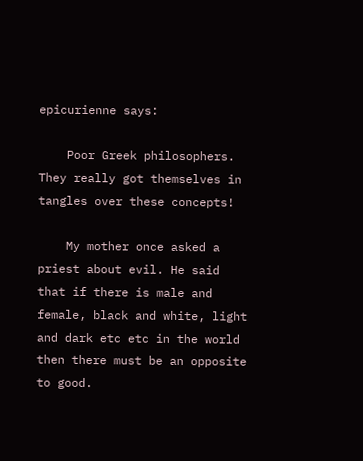epicurienne says:

    Poor Greek philosophers. They really got themselves in tangles over these concepts!

    My mother once asked a priest about evil. He said that if there is male and female, black and white, light and dark etc etc in the world then there must be an opposite to good.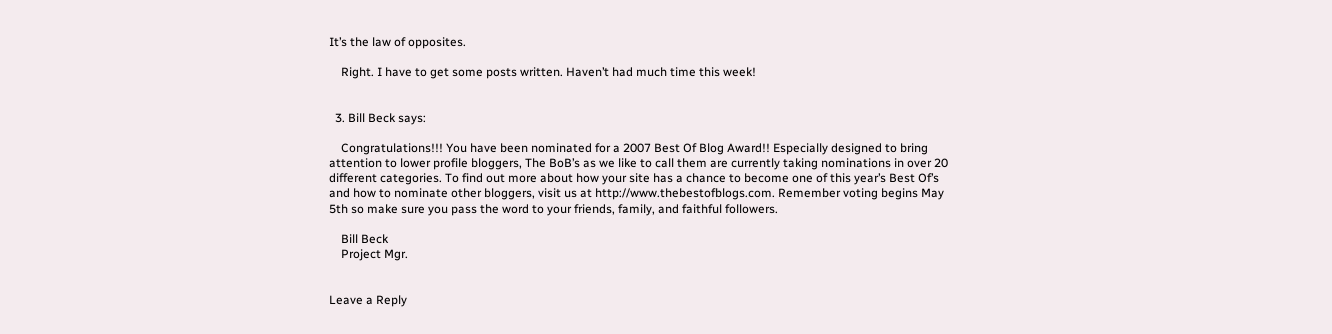It’s the law of opposites.

    Right. I have to get some posts written. Haven’t had much time this week!


  3. Bill Beck says:

    Congratulations!!! You have been nominated for a 2007 Best Of Blog Award!! Especially designed to bring attention to lower profile bloggers, The BoB’s as we like to call them are currently taking nominations in over 20 different categories. To find out more about how your site has a chance to become one of this year’s Best Of’s and how to nominate other bloggers, visit us at http://www.thebestofblogs.com. Remember voting begins May 5th so make sure you pass the word to your friends, family, and faithful followers.

    Bill Beck
    Project Mgr.


Leave a Reply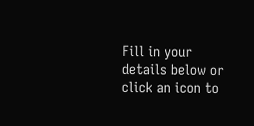Fill in your details below or click an icon to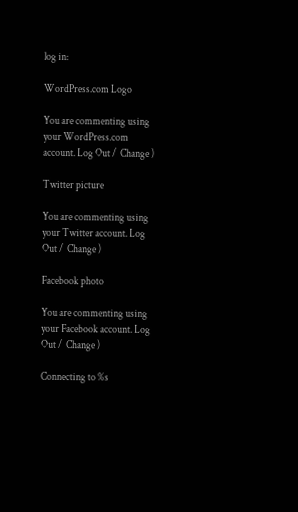log in:

WordPress.com Logo

You are commenting using your WordPress.com account. Log Out /  Change )

Twitter picture

You are commenting using your Twitter account. Log Out /  Change )

Facebook photo

You are commenting using your Facebook account. Log Out /  Change )

Connecting to %s